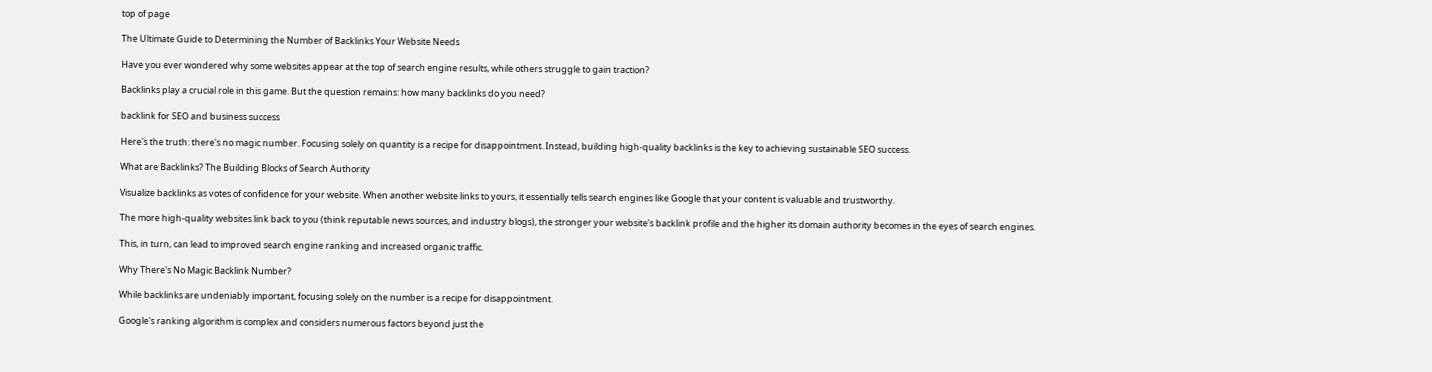top of page

The Ultimate Guide to Determining the Number of Backlinks Your Website Needs

Have you ever wondered why some websites appear at the top of search engine results, while others struggle to gain traction?

Backlinks play a crucial role in this game. But the question remains: how many backlinks do you need?

backlink for SEO and business success

Here's the truth: there's no magic number. Focusing solely on quantity is a recipe for disappointment. Instead, building high-quality backlinks is the key to achieving sustainable SEO success.

What are Backlinks? The Building Blocks of Search Authority

Visualize backlinks as votes of confidence for your website. When another website links to yours, it essentially tells search engines like Google that your content is valuable and trustworthy.

The more high-quality websites link back to you (think reputable news sources, and industry blogs), the stronger your website's backlink profile and the higher its domain authority becomes in the eyes of search engines.

This, in turn, can lead to improved search engine ranking and increased organic traffic.

Why There's No Magic Backlink Number?

While backlinks are undeniably important, focusing solely on the number is a recipe for disappointment.

Google's ranking algorithm is complex and considers numerous factors beyond just the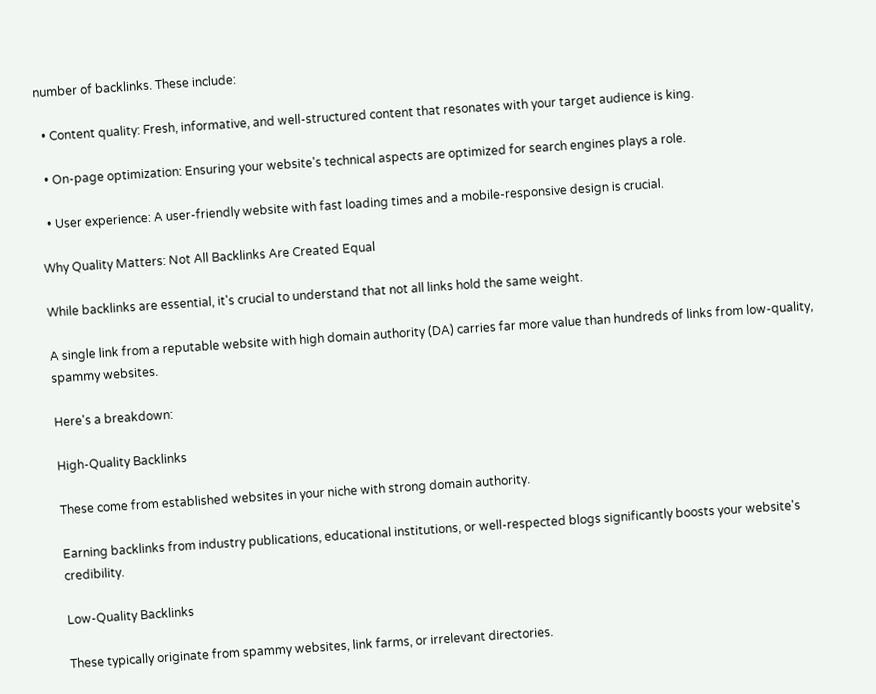number of backlinks. These include:

  • Content quality: Fresh, informative, and well-structured content that resonates with your target audience is king.

  • On-page optimization: Ensuring your website's technical aspects are optimized for search engines plays a role.

  • User experience: A user-friendly website with fast loading times and a mobile-responsive design is crucial.

Why Quality Matters: Not All Backlinks Are Created Equal

While backlinks are essential, it's crucial to understand that not all links hold the same weight.

A single link from a reputable website with high domain authority (DA) carries far more value than hundreds of links from low-quality, spammy websites.

Here's a breakdown:

High-Quality Backlinks

These come from established websites in your niche with strong domain authority.

Earning backlinks from industry publications, educational institutions, or well-respected blogs significantly boosts your website's credibility.

Low-Quality Backlinks

These typically originate from spammy websites, link farms, or irrelevant directories.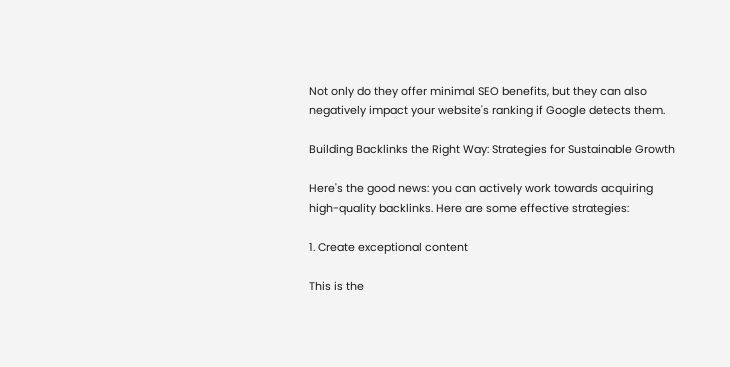Not only do they offer minimal SEO benefits, but they can also negatively impact your website's ranking if Google detects them.

Building Backlinks the Right Way: Strategies for Sustainable Growth

Here's the good news: you can actively work towards acquiring high-quality backlinks. Here are some effective strategies:

1. Create exceptional content

This is the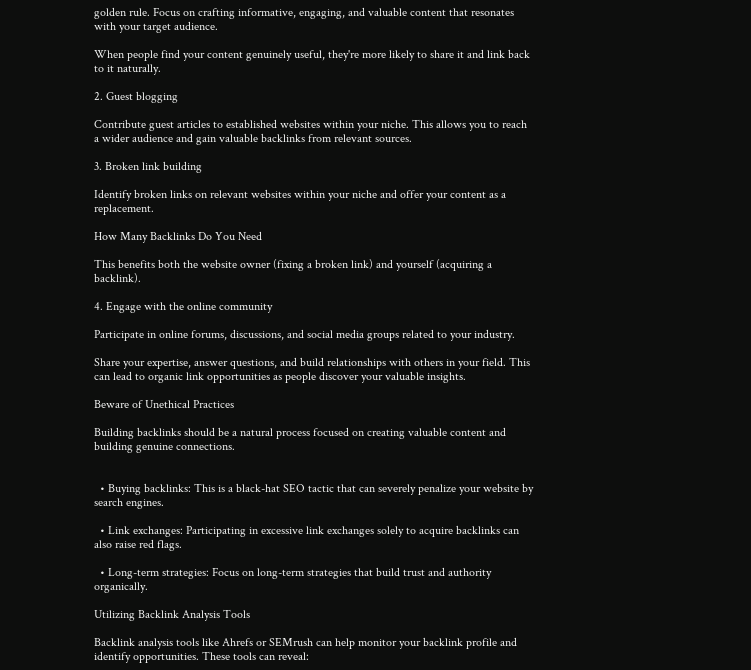golden rule. Focus on crafting informative, engaging, and valuable content that resonates with your target audience.

When people find your content genuinely useful, they're more likely to share it and link back to it naturally.

2. Guest blogging

Contribute guest articles to established websites within your niche. This allows you to reach a wider audience and gain valuable backlinks from relevant sources.

3. Broken link building

Identify broken links on relevant websites within your niche and offer your content as a replacement.

How Many Backlinks Do You Need

This benefits both the website owner (fixing a broken link) and yourself (acquiring a backlink).

4. Engage with the online community

Participate in online forums, discussions, and social media groups related to your industry.

Share your expertise, answer questions, and build relationships with others in your field. This can lead to organic link opportunities as people discover your valuable insights.

Beware of Unethical Practices

Building backlinks should be a natural process focused on creating valuable content and building genuine connections.


  • Buying backlinks: This is a black-hat SEO tactic that can severely penalize your website by search engines.

  • Link exchanges: Participating in excessive link exchanges solely to acquire backlinks can also raise red flags.

  • Long-term strategies: Focus on long-term strategies that build trust and authority organically.

Utilizing Backlink Analysis Tools

Backlink analysis tools like Ahrefs or SEMrush can help monitor your backlink profile and identify opportunities. These tools can reveal: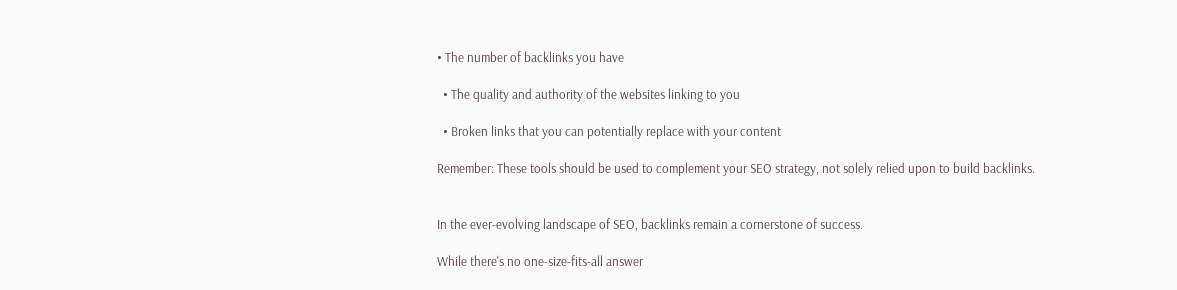• The number of backlinks you have

  • The quality and authority of the websites linking to you

  • Broken links that you can potentially replace with your content

Remember: These tools should be used to complement your SEO strategy, not solely relied upon to build backlinks.


In the ever-evolving landscape of SEO, backlinks remain a cornerstone of success.

While there's no one-size-fits-all answer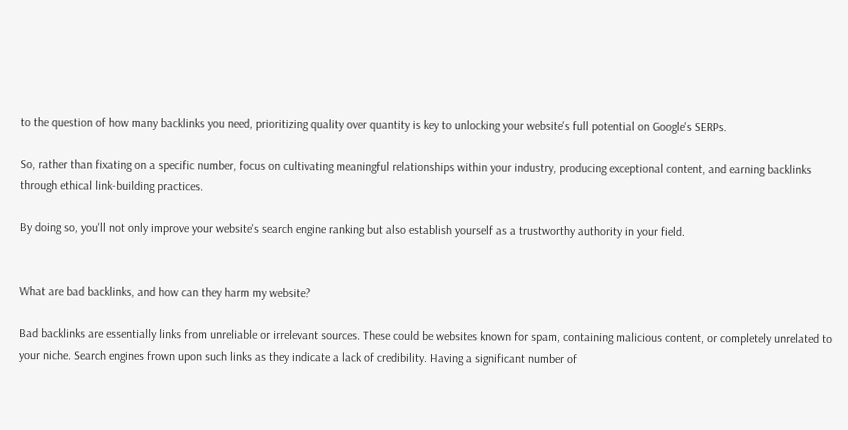to the question of how many backlinks you need, prioritizing quality over quantity is key to unlocking your website's full potential on Google's SERPs.

So, rather than fixating on a specific number, focus on cultivating meaningful relationships within your industry, producing exceptional content, and earning backlinks through ethical link-building practices.

By doing so, you'll not only improve your website's search engine ranking but also establish yourself as a trustworthy authority in your field.


What are bad backlinks, and how can they harm my website?

Bad backlinks are essentially links from unreliable or irrelevant sources. These could be websites known for spam, containing malicious content, or completely unrelated to your niche. Search engines frown upon such links as they indicate a lack of credibility. Having a significant number of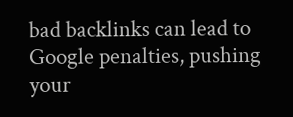bad backlinks can lead to Google penalties, pushing your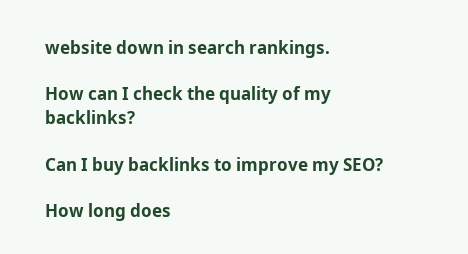website down in search rankings.

How can I check the quality of my backlinks?

Can I buy backlinks to improve my SEO?

How long does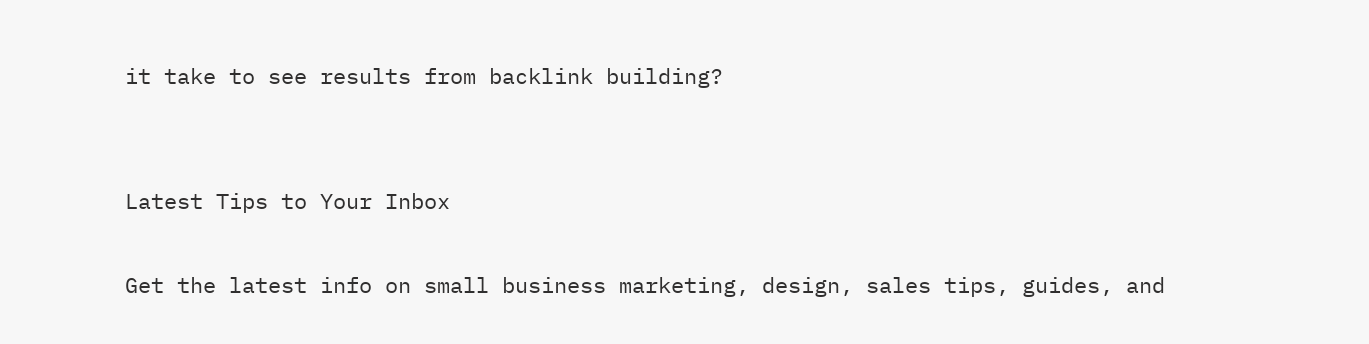it take to see results from backlink building?


Latest Tips to Your Inbox

Get the latest info on small business marketing, design, sales tips, guides, and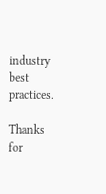industry best practices.

Thanks for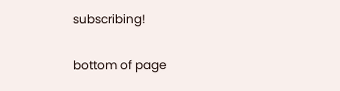subscribing!

bottom of page